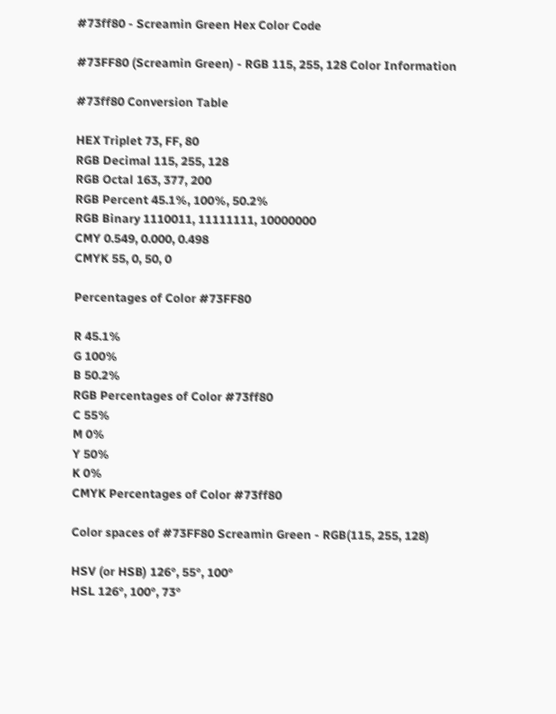#73ff80 - Screamin Green Hex Color Code

#73FF80 (Screamin Green) - RGB 115, 255, 128 Color Information

#73ff80 Conversion Table

HEX Triplet 73, FF, 80
RGB Decimal 115, 255, 128
RGB Octal 163, 377, 200
RGB Percent 45.1%, 100%, 50.2%
RGB Binary 1110011, 11111111, 10000000
CMY 0.549, 0.000, 0.498
CMYK 55, 0, 50, 0

Percentages of Color #73FF80

R 45.1%
G 100%
B 50.2%
RGB Percentages of Color #73ff80
C 55%
M 0%
Y 50%
K 0%
CMYK Percentages of Color #73ff80

Color spaces of #73FF80 Screamin Green - RGB(115, 255, 128)

HSV (or HSB) 126°, 55°, 100°
HSL 126°, 100°, 73°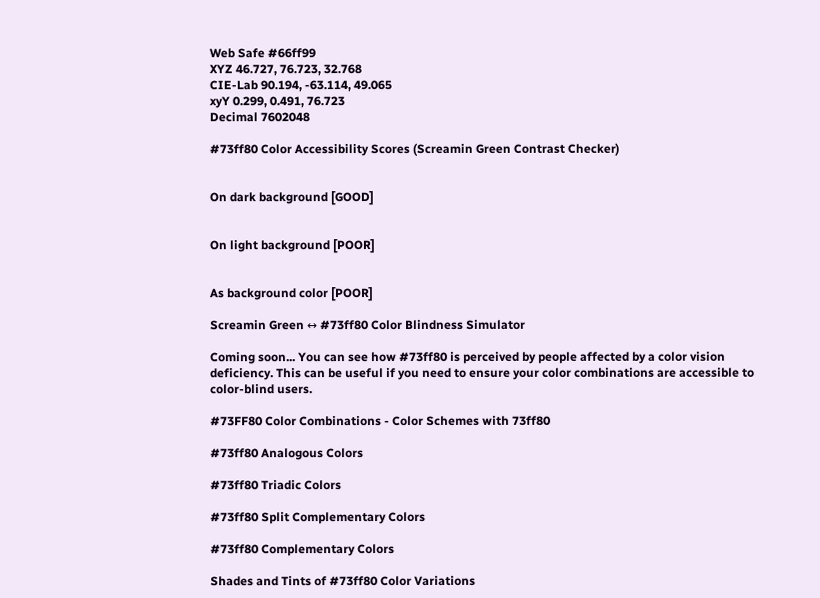Web Safe #66ff99
XYZ 46.727, 76.723, 32.768
CIE-Lab 90.194, -63.114, 49.065
xyY 0.299, 0.491, 76.723
Decimal 7602048

#73ff80 Color Accessibility Scores (Screamin Green Contrast Checker)


On dark background [GOOD]


On light background [POOR]


As background color [POOR]

Screamin Green ↔ #73ff80 Color Blindness Simulator

Coming soon... You can see how #73ff80 is perceived by people affected by a color vision deficiency. This can be useful if you need to ensure your color combinations are accessible to color-blind users.

#73FF80 Color Combinations - Color Schemes with 73ff80

#73ff80 Analogous Colors

#73ff80 Triadic Colors

#73ff80 Split Complementary Colors

#73ff80 Complementary Colors

Shades and Tints of #73ff80 Color Variations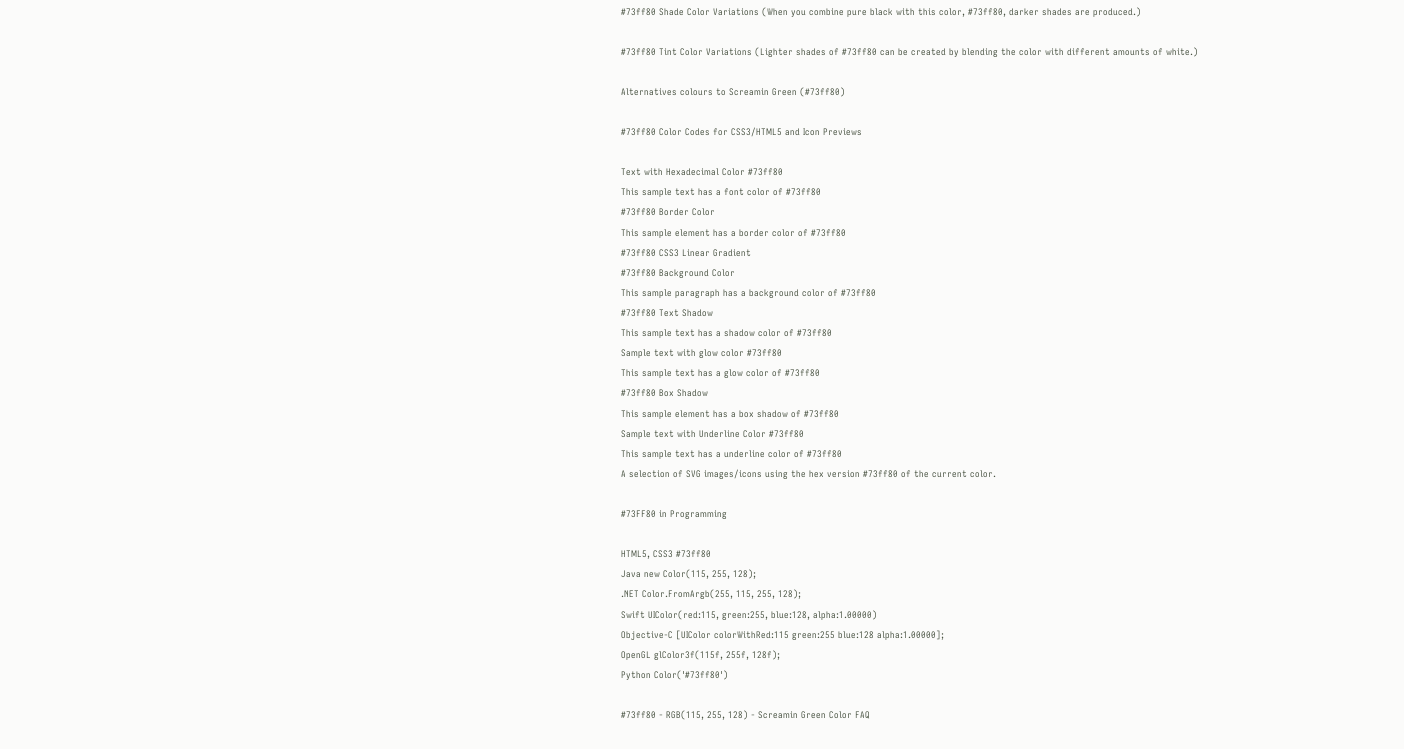#73ff80 Shade Color Variations (When you combine pure black with this color, #73ff80, darker shades are produced.)

#73ff80 Tint Color Variations (Lighter shades of #73ff80 can be created by blending the color with different amounts of white.)

Alternatives colours to Screamin Green (#73ff80)

#73ff80 Color Codes for CSS3/HTML5 and Icon Previews

Text with Hexadecimal Color #73ff80
This sample text has a font color of #73ff80
#73ff80 Border Color
This sample element has a border color of #73ff80
#73ff80 CSS3 Linear Gradient
#73ff80 Background Color
This sample paragraph has a background color of #73ff80
#73ff80 Text Shadow
This sample text has a shadow color of #73ff80
Sample text with glow color #73ff80
This sample text has a glow color of #73ff80
#73ff80 Box Shadow
This sample element has a box shadow of #73ff80
Sample text with Underline Color #73ff80
This sample text has a underline color of #73ff80
A selection of SVG images/icons using the hex version #73ff80 of the current color.

#73FF80 in Programming

HTML5, CSS3 #73ff80
Java new Color(115, 255, 128);
.NET Color.FromArgb(255, 115, 255, 128);
Swift UIColor(red:115, green:255, blue:128, alpha:1.00000)
Objective-C [UIColor colorWithRed:115 green:255 blue:128 alpha:1.00000];
OpenGL glColor3f(115f, 255f, 128f);
Python Color('#73ff80')

#73ff80 - RGB(115, 255, 128) - Screamin Green Color FAQ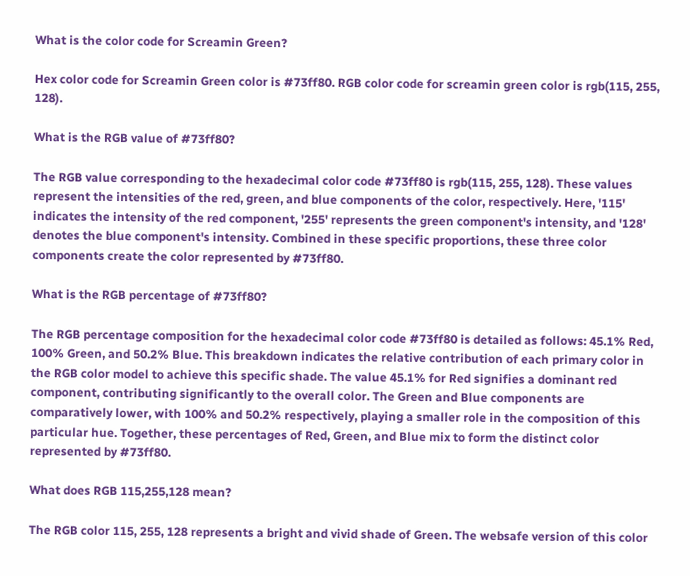What is the color code for Screamin Green?

Hex color code for Screamin Green color is #73ff80. RGB color code for screamin green color is rgb(115, 255, 128).

What is the RGB value of #73ff80?

The RGB value corresponding to the hexadecimal color code #73ff80 is rgb(115, 255, 128). These values represent the intensities of the red, green, and blue components of the color, respectively. Here, '115' indicates the intensity of the red component, '255' represents the green component's intensity, and '128' denotes the blue component's intensity. Combined in these specific proportions, these three color components create the color represented by #73ff80.

What is the RGB percentage of #73ff80?

The RGB percentage composition for the hexadecimal color code #73ff80 is detailed as follows: 45.1% Red, 100% Green, and 50.2% Blue. This breakdown indicates the relative contribution of each primary color in the RGB color model to achieve this specific shade. The value 45.1% for Red signifies a dominant red component, contributing significantly to the overall color. The Green and Blue components are comparatively lower, with 100% and 50.2% respectively, playing a smaller role in the composition of this particular hue. Together, these percentages of Red, Green, and Blue mix to form the distinct color represented by #73ff80.

What does RGB 115,255,128 mean?

The RGB color 115, 255, 128 represents a bright and vivid shade of Green. The websafe version of this color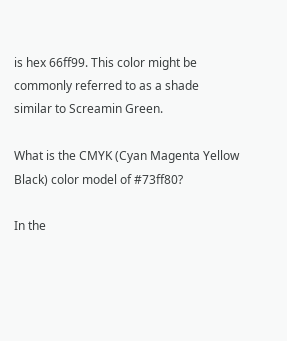is hex 66ff99. This color might be commonly referred to as a shade similar to Screamin Green.

What is the CMYK (Cyan Magenta Yellow Black) color model of #73ff80?

In the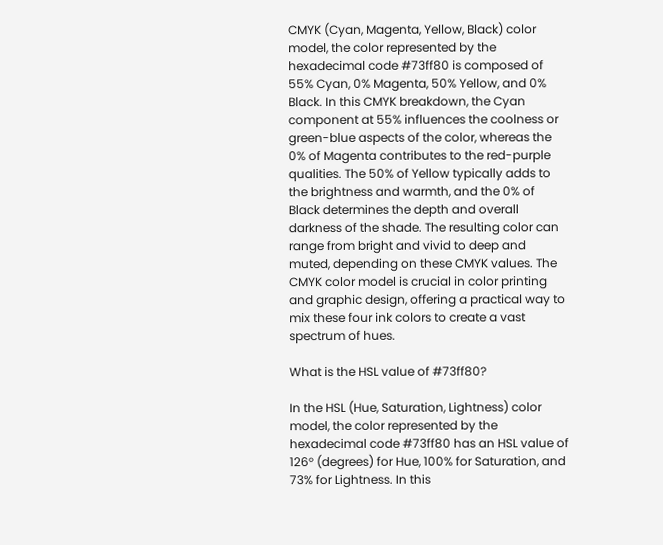CMYK (Cyan, Magenta, Yellow, Black) color model, the color represented by the hexadecimal code #73ff80 is composed of 55% Cyan, 0% Magenta, 50% Yellow, and 0% Black. In this CMYK breakdown, the Cyan component at 55% influences the coolness or green-blue aspects of the color, whereas the 0% of Magenta contributes to the red-purple qualities. The 50% of Yellow typically adds to the brightness and warmth, and the 0% of Black determines the depth and overall darkness of the shade. The resulting color can range from bright and vivid to deep and muted, depending on these CMYK values. The CMYK color model is crucial in color printing and graphic design, offering a practical way to mix these four ink colors to create a vast spectrum of hues.

What is the HSL value of #73ff80?

In the HSL (Hue, Saturation, Lightness) color model, the color represented by the hexadecimal code #73ff80 has an HSL value of 126° (degrees) for Hue, 100% for Saturation, and 73% for Lightness. In this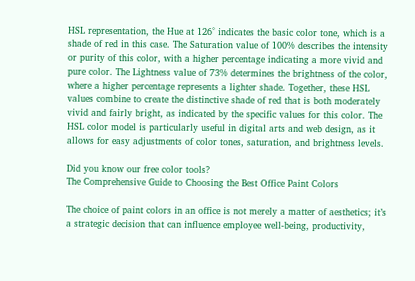HSL representation, the Hue at 126° indicates the basic color tone, which is a shade of red in this case. The Saturation value of 100% describes the intensity or purity of this color, with a higher percentage indicating a more vivid and pure color. The Lightness value of 73% determines the brightness of the color, where a higher percentage represents a lighter shade. Together, these HSL values combine to create the distinctive shade of red that is both moderately vivid and fairly bright, as indicated by the specific values for this color. The HSL color model is particularly useful in digital arts and web design, as it allows for easy adjustments of color tones, saturation, and brightness levels.

Did you know our free color tools?
The Comprehensive Guide to Choosing the Best Office Paint Colors

The choice of paint colors in an office is not merely a matter of aesthetics; it’s a strategic decision that can influence employee well-being, productivity,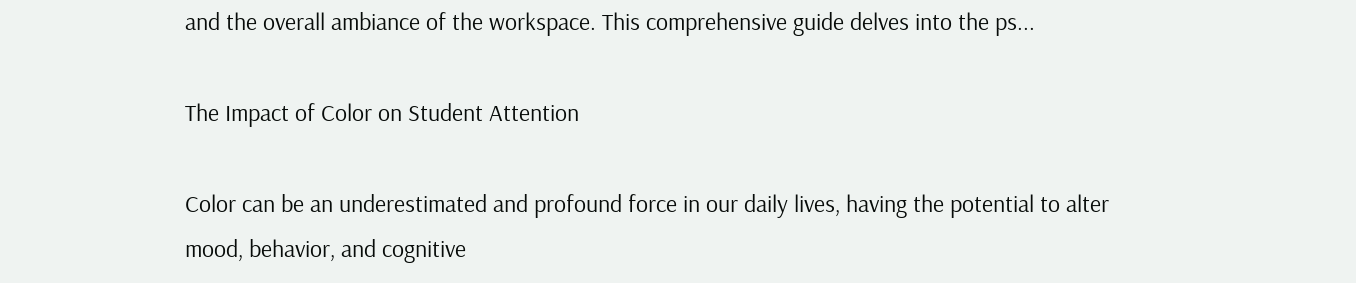and the overall ambiance of the workspace. This comprehensive guide delves into the ps...

The Impact of Color on Student Attention

Color can be an underestimated and profound force in our daily lives, having the potential to alter mood, behavior, and cognitive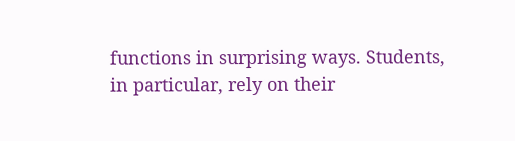functions in surprising ways. Students, in particular, rely on their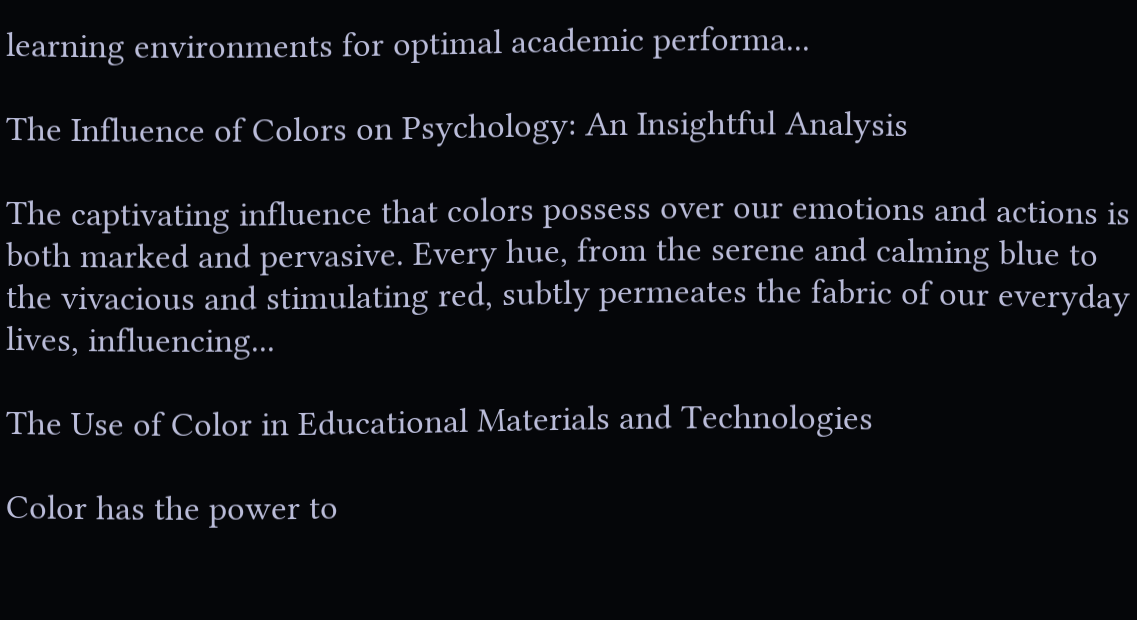learning environments for optimal academic performa...

The Influence of Colors on Psychology: An Insightful Analysis

The captivating influence that colors possess over our emotions and actions is both marked and pervasive. Every hue, from the serene and calming blue to the vivacious and stimulating red, subtly permeates the fabric of our everyday lives, influencing...

The Use of Color in Educational Materials and Technologies

Color has the power to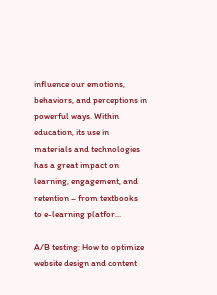influence our emotions, behaviors, and perceptions in powerful ways. Within education, its use in materials and technologies has a great impact on learning, engagement, and retention – from textbooks to e-learning platfor...

A/B testing: How to optimize website design and content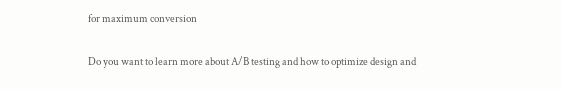for maximum conversion

Do you want to learn more about A/B testing and how to optimize design and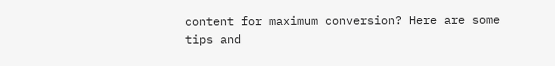content for maximum conversion? Here are some tips and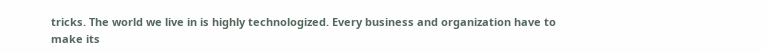tricks. The world we live in is highly technologized. Every business and organization have to make its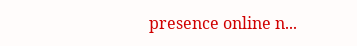presence online n...